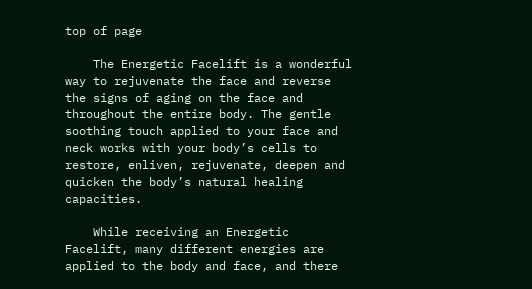top of page

    The Energetic Facelift is a wonderful way to rejuvenate the face and reverse the signs of aging on the face and throughout the entire body. The gentle soothing touch applied to your face and neck works with your body’s cells to restore, enliven, rejuvenate, deepen and quicken the body’s natural healing capacities.

    While receiving an Energetic Facelift, many different energies are applied to the body and face, and there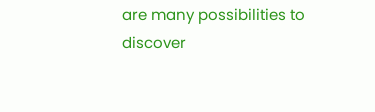are many possibilities to discover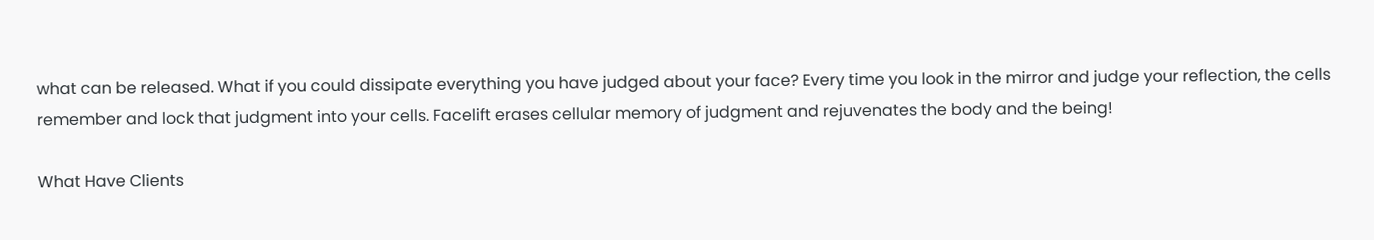what can be released. What if you could dissipate everything you have judged about your face? Every time you look in the mirror and judge your reflection, the cells remember and lock that judgment into your cells. Facelift erases cellular memory of judgment and rejuvenates the body and the being!

What Have Clients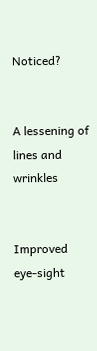Noticed?


A lessening of lines and wrinkles


Improved eye-sight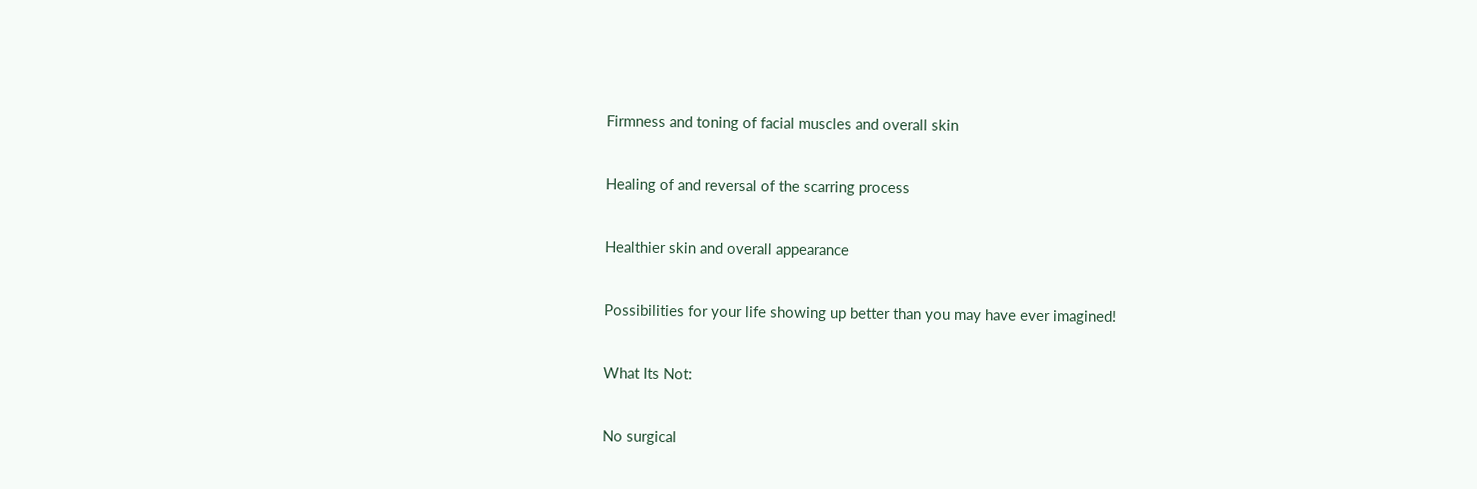Firmness and toning of facial muscles and overall skin


Healing of and reversal of the scarring process


Healthier skin and overall appearance


Possibilities for your life showing up better than you may have ever imagined!


What Its Not:


No surgical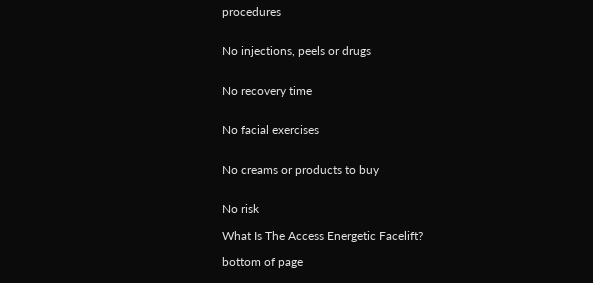procedures


No injections, peels or drugs


No recovery time


No facial exercises


No creams or products to buy


No risk

What Is The Access Energetic Facelift?

bottom of page